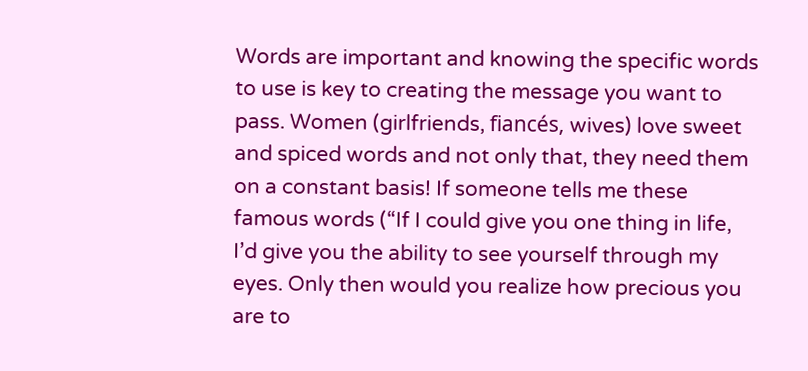Words are important and knowing the specific words to use is key to creating the message you want to pass. Women (girlfriends, fiancés, wives) love sweet and spiced words and not only that, they need them on a constant basis! If someone tells me these famous words (“If I could give you one thing in life, I’d give you the ability to see yourself through my eyes. Only then would you realize how precious you are to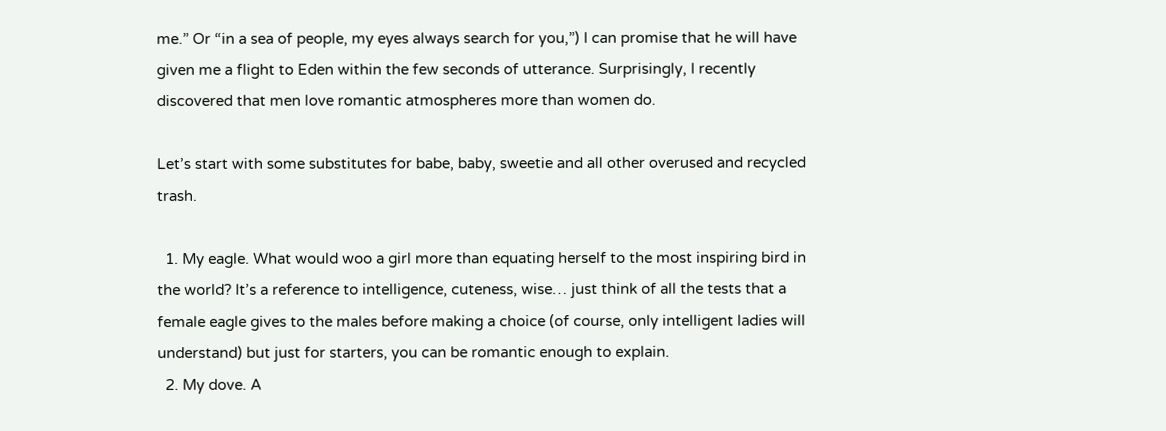me.” Or “in a sea of people, my eyes always search for you,”) I can promise that he will have given me a flight to Eden within the few seconds of utterance. Surprisingly, I recently discovered that men love romantic atmospheres more than women do.

Let’s start with some substitutes for babe, baby, sweetie and all other overused and recycled trash.

  1. My eagle. What would woo a girl more than equating herself to the most inspiring bird in the world? It’s a reference to intelligence, cuteness, wise… just think of all the tests that a female eagle gives to the males before making a choice (of course, only intelligent ladies will understand) but just for starters, you can be romantic enough to explain.
  2. My dove. A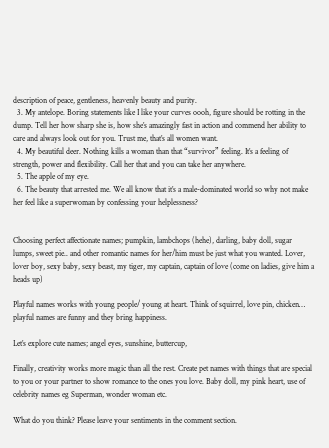description of peace, gentleness, heavenly beauty and purity.
  3. My antelope. Boring statements like I like your curves oooh, figure should be rotting in the dump. Tell her how sharp she is, how she’s amazingly fast in action and commend her ability to care and always look out for you. Trust me, that’s all women want.
  4. My beautiful deer. Nothing kills a woman than that “survivor” feeling. It’s a feeling of strength, power and flexibility. Call her that and you can take her anywhere.
  5. The apple of my eye.
  6. The beauty that arrested me. We all know that it’s a male-dominated world so why not make her feel like a superwoman by confessing your helplessness?


Choosing perfect affectionate names; pumpkin, lambchops (hehe), darling, baby doll, sugar lumps, sweet pie.. and other romantic names for her/him must be just what you wanted. Lover, lover boy, sexy baby, sexy beast, my tiger, my captain, captain of love (come on ladies, give him a heads up)

Playful names works with young people/ young at heart. Think of squirrel, love pin, chicken… playful names are funny and they bring happiness.

Let’s explore cute names; angel eyes, sunshine, buttercup,

Finally, creativity works more magic than all the rest. Create pet names with things that are special to you or your partner to show romance to the ones you love. Baby doll, my pink heart, use of celebrity names eg Superman, wonder woman etc.

What do you think? Please leave your sentiments in the comment section.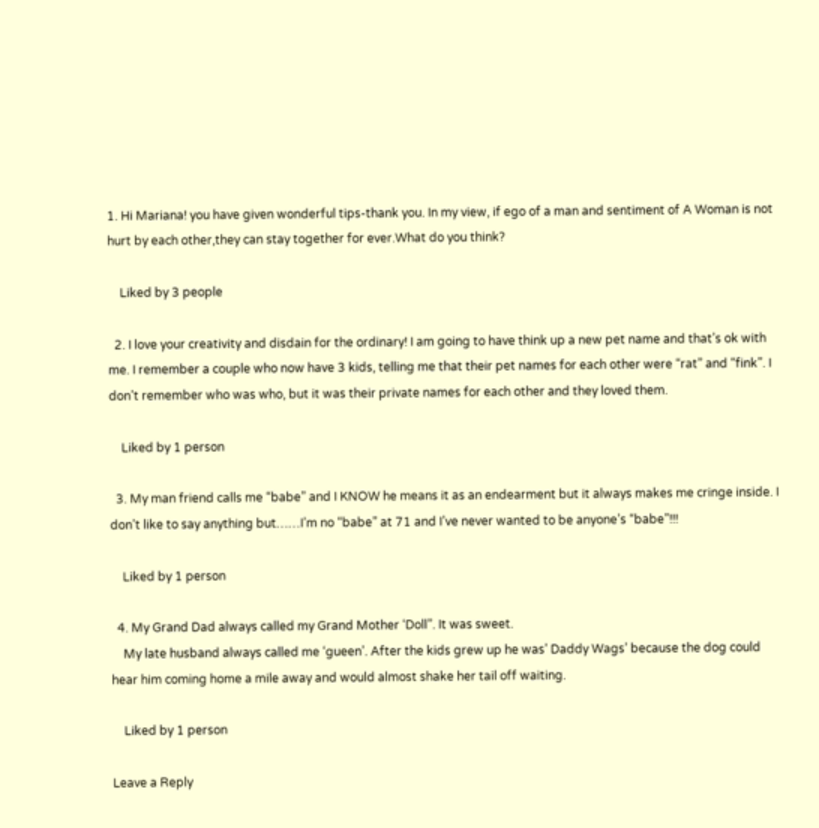1. Hi Mariana! you have given wonderful tips-thank you. In my view, if ego of a man and sentiment of A Woman is not hurt by each other,they can stay together for ever.What do you think?

    Liked by 3 people

  2. I love your creativity and disdain for the ordinary! I am going to have think up a new pet name and that’s ok with me. I remember a couple who now have 3 kids, telling me that their pet names for each other were “rat” and “fink”. I don’t remember who was who, but it was their private names for each other and they loved them.

    Liked by 1 person

  3. My man friend calls me “babe” and I KNOW he means it as an endearment but it always makes me cringe inside. I don’t like to say anything but……I’m no “babe” at 71 and I’ve never wanted to be anyone’s “babe”!!!

    Liked by 1 person

  4. My Grand Dad always called my Grand Mother ‘Doll”. It was sweet.
    My late husband always called me ‘gueen’. After the kids grew up he was’ Daddy Wags’ because the dog could hear him coming home a mile away and would almost shake her tail off waiting.

    Liked by 1 person

Leave a Reply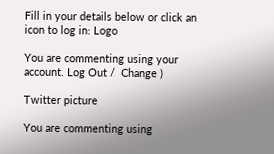Fill in your details below or click an icon to log in: Logo

You are commenting using your account. Log Out /  Change )

Twitter picture

You are commenting using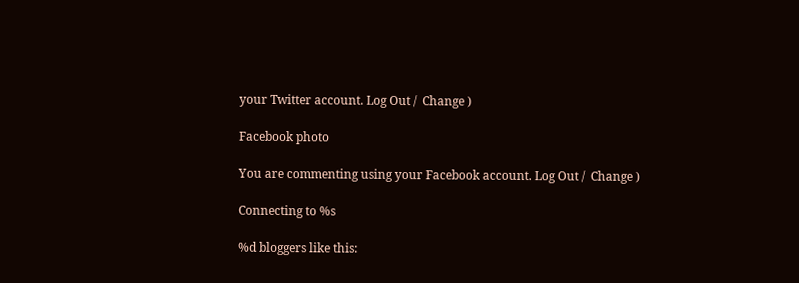your Twitter account. Log Out /  Change )

Facebook photo

You are commenting using your Facebook account. Log Out /  Change )

Connecting to %s

%d bloggers like this: